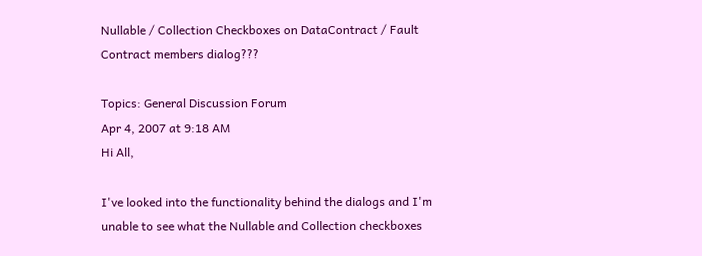Nullable / Collection Checkboxes on DataContract / Fault Contract members dialog???

Topics: General Discussion Forum
Apr 4, 2007 at 9:18 AM
Hi All,

I've looked into the functionality behind the dialogs and I'm unable to see what the Nullable and Collection checkboxes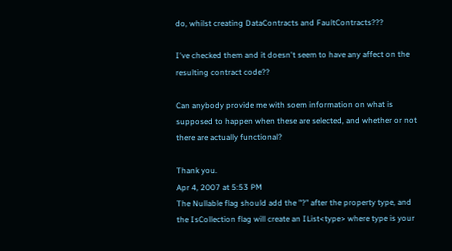do, whilst creating DataContracts and FaultContracts???

I've checked them and it doesn't seem to have any affect on the resulting contract code??

Can anybody provide me with soem information on what is supposed to happen when these are selected, and whether or not there are actually functional?

Thank you.
Apr 4, 2007 at 5:53 PM
The Nullable flag should add the "?" after the property type, and the IsCollection flag will create an IList<type> where type is your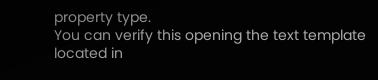property type.
You can verify this opening the text template located in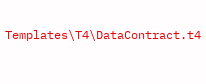Templates\T4\DataContract.t4